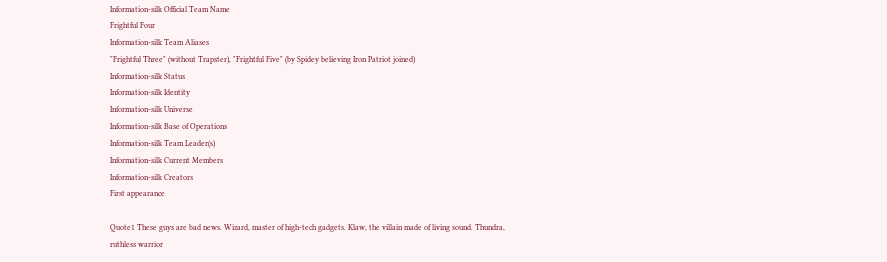Information-silk Official Team Name
Frightful Four
Information-silk Team Aliases
"Frightful Three" (without Trapster), "Frightful Five" (by Spidey believing Iron Patriot joined)
Information-silk Status
Information-silk Identity
Information-silk Universe
Information-silk Base of Operations
Information-silk Team Leader(s)
Information-silk Current Members
Information-silk Creators
First appearance

Quote1 These guys are bad news. Wizard, master of high-tech gadgets. Klaw, the villain made of living sound. Thundra, ruthless warrior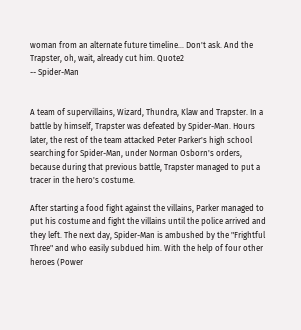woman from an alternate future timeline... Don't ask. And the Trapster, oh, wait, already cut him. Quote2
-- Spider-Man


A team of supervillains, Wizard, Thundra, Klaw and Trapster. In a battle by himself, Trapster was defeated by Spider-Man. Hours later, the rest of the team attacked Peter Parker's high school searching for Spider-Man, under Norman Osborn's orders, because during that previous battle, Trapster managed to put a tracer in the hero's costume.

After starting a food fight against the villains, Parker managed to put his costume and fight the villains until the police arrived and they left. The next day, Spider-Man is ambushed by the "Frightful Three" and who easily subdued him. With the help of four other heroes (Power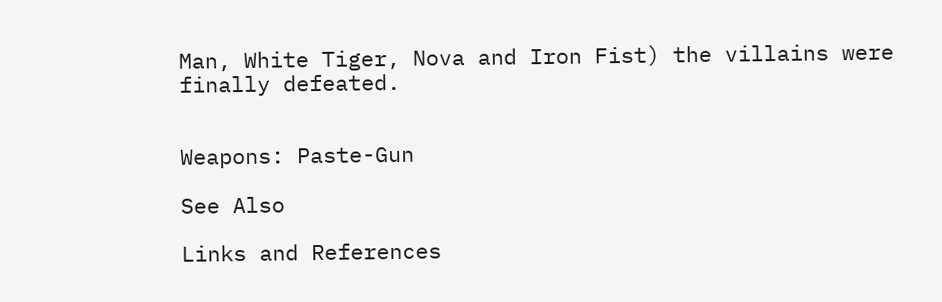Man, White Tiger, Nova and Iron Fist) the villains were finally defeated.


Weapons: Paste-Gun

See Also

Links and References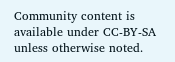Community content is available under CC-BY-SA unless otherwise noted.